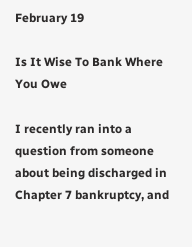February 19

Is It Wise To Bank Where You Owe

I recently ran into a question from someone about being discharged in Chapter 7 bankruptcy, and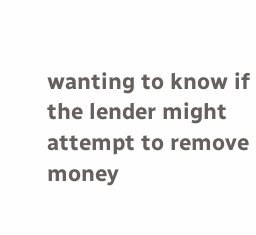wanting to know if the lender might attempt to remove money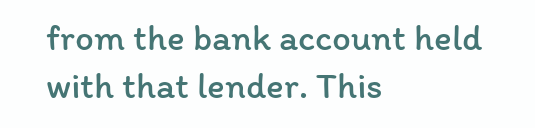from the bank account held with that lender. This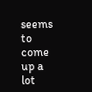seems to come up a lot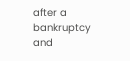after a bankruptcy and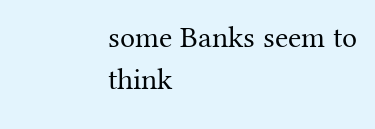some Banks seem to think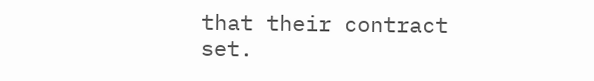that their contract set.